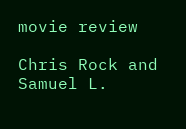movie review

Chris Rock and Samuel L.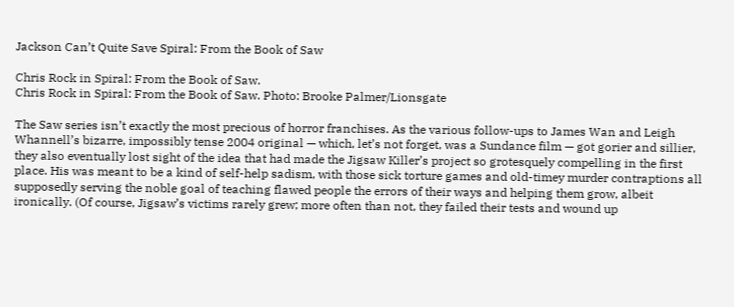Jackson Can’t Quite Save Spiral: From the Book of Saw

Chris Rock in Spiral: From the Book of Saw.
Chris Rock in Spiral: From the Book of Saw. Photo: Brooke Palmer/Lionsgate

The Saw series isn’t exactly the most precious of horror franchises. As the various follow-ups to James Wan and Leigh Whannell’s bizarre, impossibly tense 2004 original — which, let’s not forget, was a Sundance film — got gorier and sillier, they also eventually lost sight of the idea that had made the Jigsaw Killer’s project so grotesquely compelling in the first place. His was meant to be a kind of self-help sadism, with those sick torture games and old-timey murder contraptions all supposedly serving the noble goal of teaching flawed people the errors of their ways and helping them grow, albeit ironically. (Of course, Jigsaw’s victims rarely grew; more often than not, they failed their tests and wound up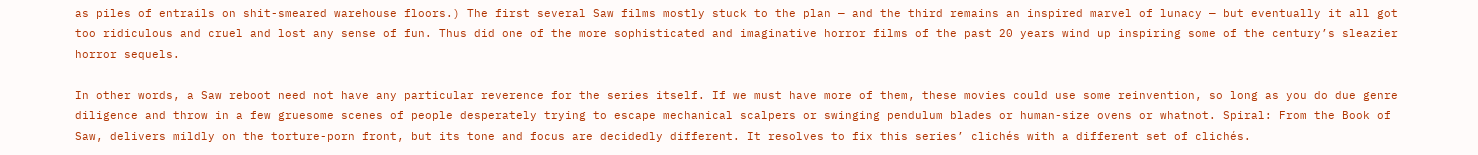as piles of entrails on shit-smeared warehouse floors.) The first several Saw films mostly stuck to the plan — and the third remains an inspired marvel of lunacy — but eventually it all got too ridiculous and cruel and lost any sense of fun. Thus did one of the more sophisticated and imaginative horror films of the past 20 years wind up inspiring some of the century’s sleazier horror sequels.

In other words, a Saw reboot need not have any particular reverence for the series itself. If we must have more of them, these movies could use some reinvention, so long as you do due genre diligence and throw in a few gruesome scenes of people desperately trying to escape mechanical scalpers or swinging pendulum blades or human-size ovens or whatnot. Spiral: From the Book of Saw, delivers mildly on the torture-porn front, but its tone and focus are decidedly different. It resolves to fix this series’ clichés with a different set of clichés.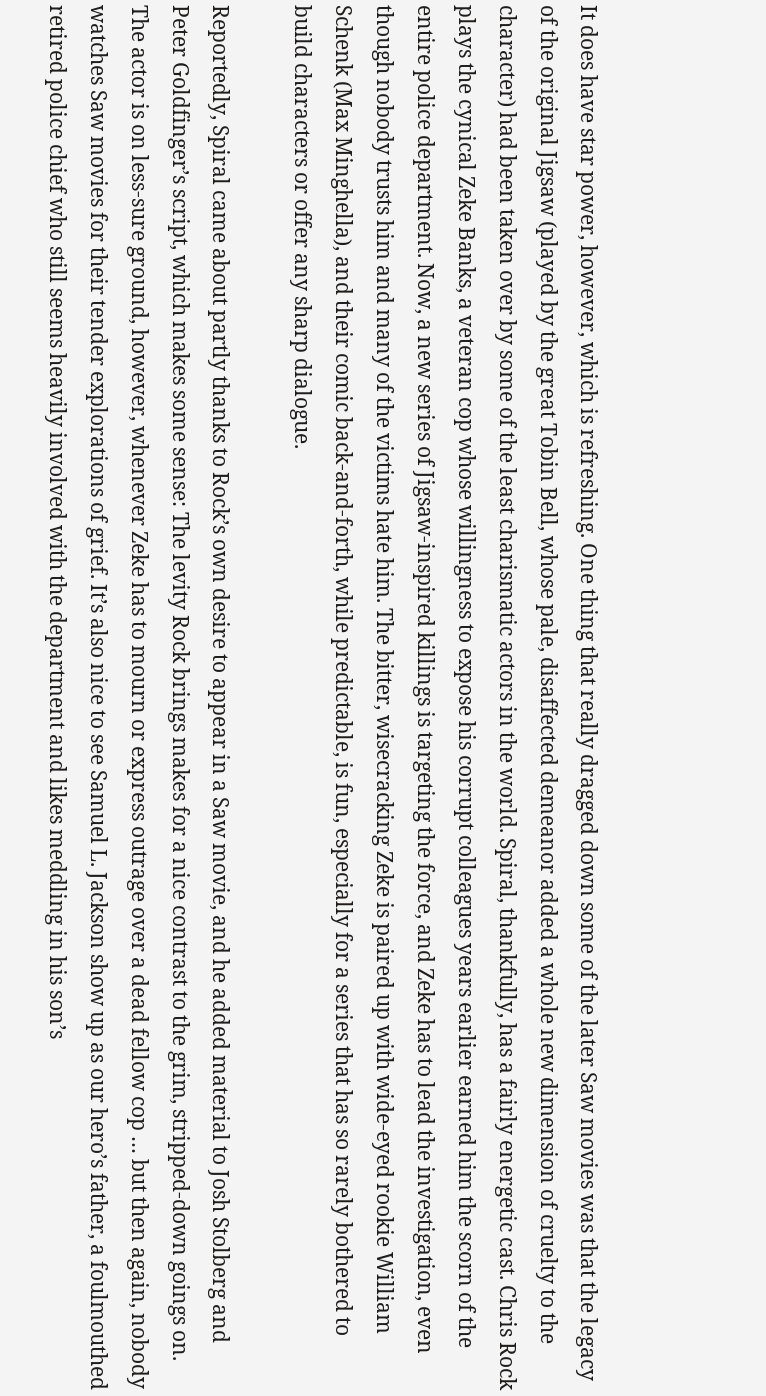It does have star power, however, which is refreshing. One thing that really dragged down some of the later Saw movies was that the legacy of the original Jigsaw (played by the great Tobin Bell, whose pale, disaffected demeanor added a whole new dimension of cruelty to the character) had been taken over by some of the least charismatic actors in the world. Spiral, thankfully, has a fairly energetic cast. Chris Rock plays the cynical Zeke Banks, a veteran cop whose willingness to expose his corrupt colleagues years earlier earned him the scorn of the entire police department. Now, a new series of Jigsaw-inspired killings is targeting the force, and Zeke has to lead the investigation, even though nobody trusts him and many of the victims hate him. The bitter, wisecracking Zeke is paired up with wide-eyed rookie William Schenk (Max Minghella), and their comic back-and-forth, while predictable, is fun, especially for a series that has so rarely bothered to build characters or offer any sharp dialogue.

Reportedly, Spiral came about partly thanks to Rock’s own desire to appear in a Saw movie, and he added material to Josh Stolberg and Peter Goldfinger’s script, which makes some sense: The levity Rock brings makes for a nice contrast to the grim, stripped-down goings on. The actor is on less-sure ground, however, whenever Zeke has to mourn or express outrage over a dead fellow cop … but then again, nobody watches Saw movies for their tender explorations of grief. It’s also nice to see Samuel L. Jackson show up as our hero’s father, a foulmouthed retired police chief who still seems heavily involved with the department and likes meddling in his son’s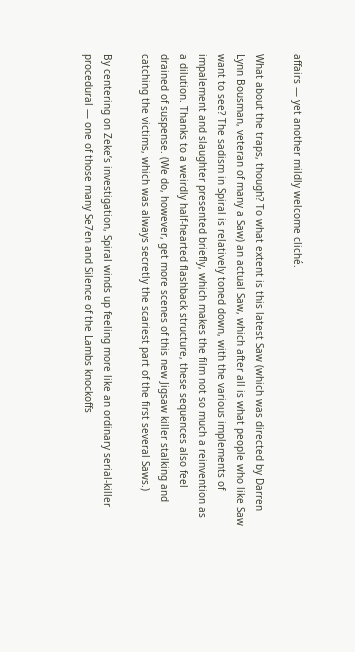affairs — yet another mildly welcome cliché.

What about the traps, though? To what extent is this latest Saw (which was directed by Darren Lynn Bousman, veteran of many a Saw) an actual Saw, which after all is what people who like Saw want to see? The sadism in Spiral is relatively toned down, with the various implements of impalement and slaughter presented briefly, which makes the film not so much a reinvention as a dilution. Thanks to a weirdly half-hearted flashback structure, these sequences also feel drained of suspense. (We do, however, get more scenes of this new Jigsaw killer stalking and catching the victims, which was always secretly the scariest part of the first several Saws.)

By centering on Zeke’s investigation, Spiral winds up feeling more like an ordinary serial-killer procedural — one of those many Se7en and Silence of the Lambs knockoffs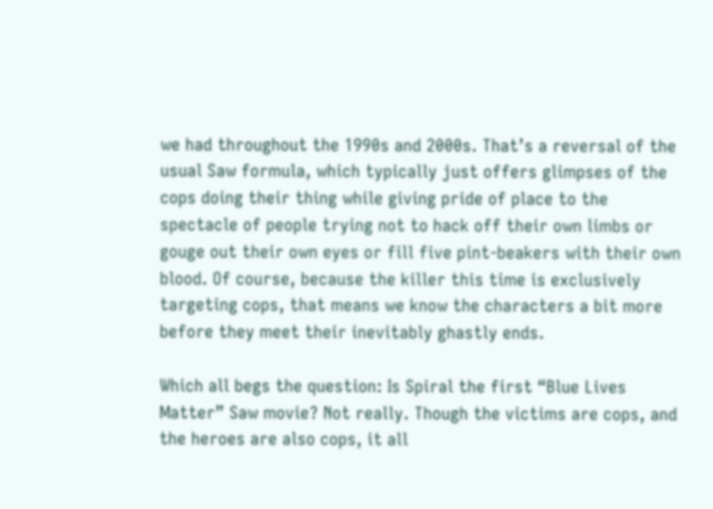we had throughout the 1990s and 2000s. That’s a reversal of the usual Saw formula, which typically just offers glimpses of the cops doing their thing while giving pride of place to the spectacle of people trying not to hack off their own limbs or gouge out their own eyes or fill five pint-beakers with their own blood. Of course, because the killer this time is exclusively targeting cops, that means we know the characters a bit more before they meet their inevitably ghastly ends.

Which all begs the question: Is Spiral the first “Blue Lives Matter” Saw movie? Not really. Though the victims are cops, and the heroes are also cops, it all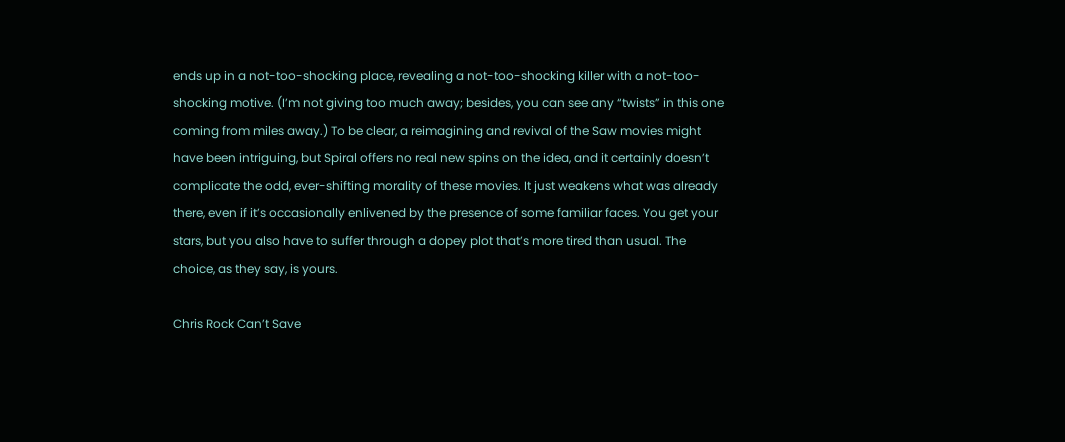ends up in a not-too-shocking place, revealing a not-too-shocking killer with a not-too-shocking motive. (I’m not giving too much away; besides, you can see any “twists” in this one coming from miles away.) To be clear, a reimagining and revival of the Saw movies might have been intriguing, but Spiral offers no real new spins on the idea, and it certainly doesn’t complicate the odd, ever-shifting morality of these movies. It just weakens what was already there, even if it’s occasionally enlivened by the presence of some familiar faces. You get your stars, but you also have to suffer through a dopey plot that’s more tired than usual. The choice, as they say, is yours.

Chris Rock Can’t Save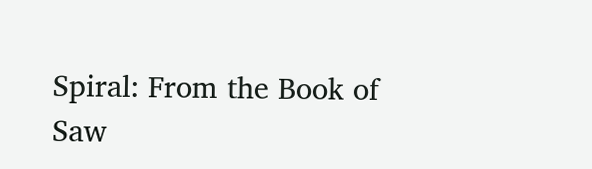Spiral: From the Book of Saw